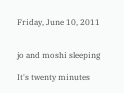Friday, June 10, 2011


jo and moshi sleeping

It's twenty minutes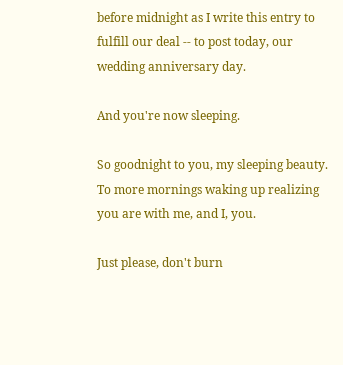before midnight as I write this entry to fulfill our deal -- to post today, our wedding anniversary day.

And you're now sleeping.

So goodnight to you, my sleeping beauty. To more mornings waking up realizing you are with me, and I, you.

Just please, don't burn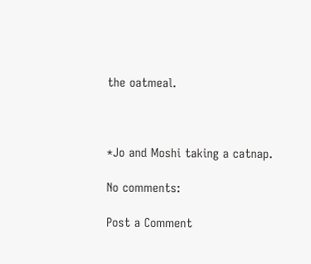the oatmeal.



*Jo and Moshi taking a catnap.

No comments:

Post a Comment